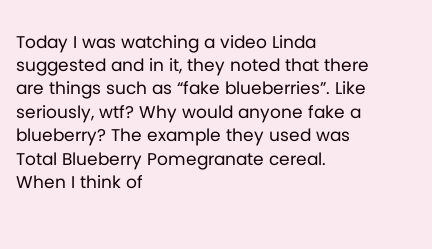Today I was watching a video Linda suggested and in it, they noted that there are things such as “fake blueberries”. Like seriously, wtf? Why would anyone fake a blueberry? The example they used was Total Blueberry Pomegranate cereal. When I think of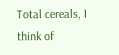Total cereals, I think of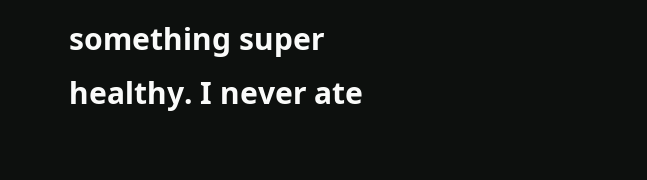something super healthy. I never ate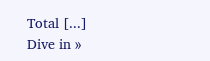Total [...]
Dive in »